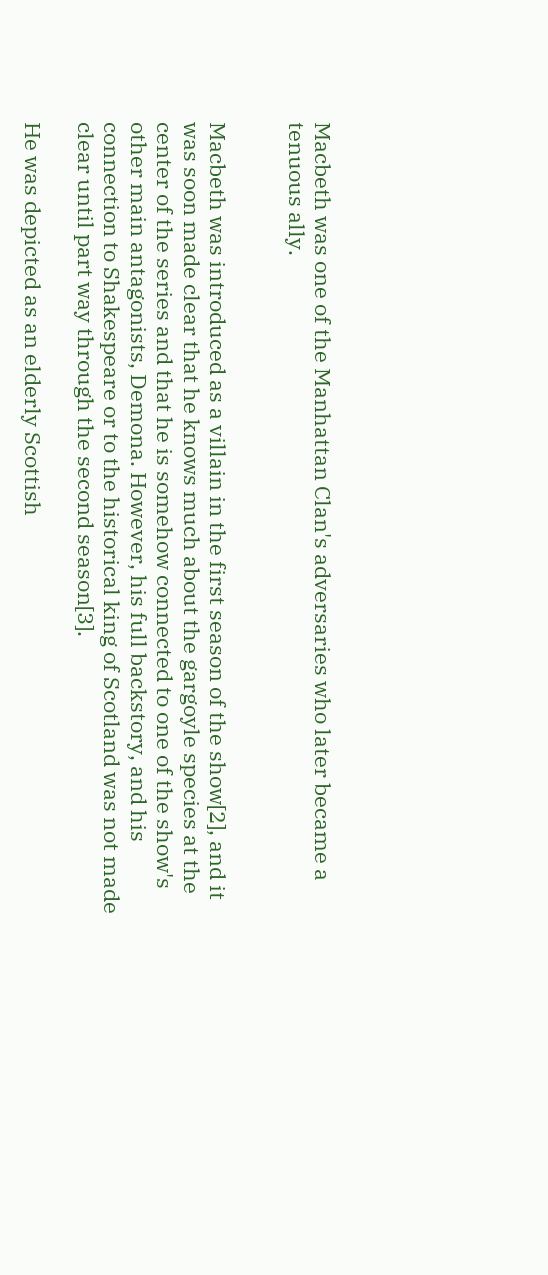Macbeth was one of the Manhattan Clan's adversaries who later became a tenuous ally.


Macbeth was introduced as a villain in the first season of the show[2], and it was soon made clear that he knows much about the gargoyle species at the center of the series and that he is somehow connected to one of the show's other main antagonists, Demona. However, his full backstory, and his connection to Shakespeare or to the historical king of Scotland was not made clear until part way through the second season[3].

He was depicted as an elderly Scottish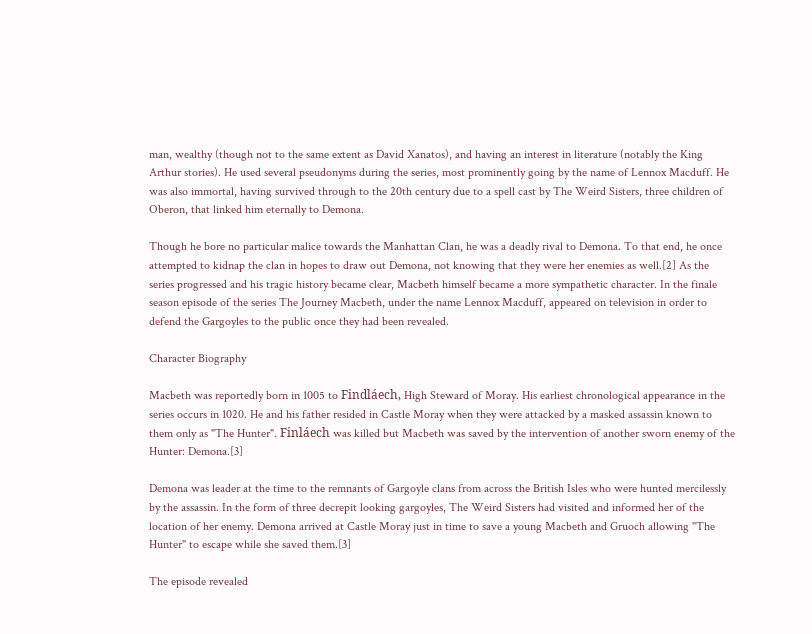man, wealthy (though not to the same extent as David Xanatos), and having an interest in literature (notably the King Arthur stories). He used several pseudonyms during the series, most prominently going by the name of Lennox Macduff. He was also immortal, having survived through to the 20th century due to a spell cast by The Weird Sisters, three children of Oberon, that linked him eternally to Demona.

Though he bore no particular malice towards the Manhattan Clan, he was a deadly rival to Demona. To that end, he once attempted to kidnap the clan in hopes to draw out Demona, not knowing that they were her enemies as well.[2] As the series progressed and his tragic history became clear, Macbeth himself became a more sympathetic character. In the finale season episode of the series The Journey Macbeth, under the name Lennox Macduff, appeared on television in order to defend the Gargoyles to the public once they had been revealed.

Character Biography

Macbeth was reportedly born in 1005 to Findláech, High Steward of Moray. His earliest chronological appearance in the series occurs in 1020. He and his father resided in Castle Moray when they were attacked by a masked assassin known to them only as "The Hunter". Finláech was killed but Macbeth was saved by the intervention of another sworn enemy of the Hunter: Demona.[3]

Demona was leader at the time to the remnants of Gargoyle clans from across the British Isles who were hunted mercilessly by the assassin. In the form of three decrepit looking gargoyles, The Weird Sisters had visited and informed her of the location of her enemy. Demona arrived at Castle Moray just in time to save a young Macbeth and Gruoch allowing "The Hunter" to escape while she saved them.[3]

The episode revealed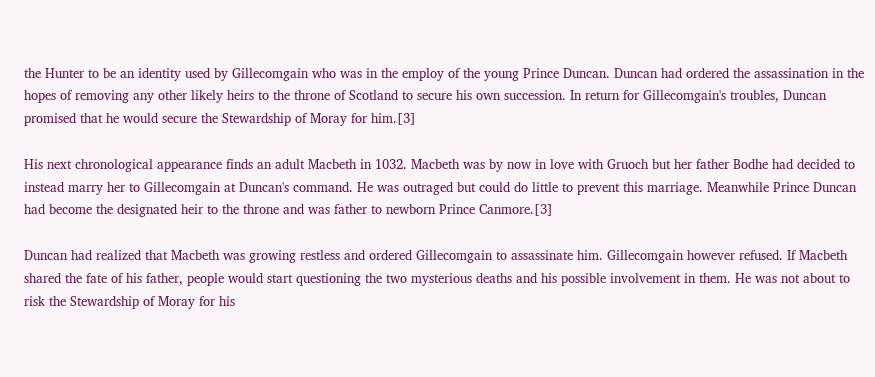the Hunter to be an identity used by Gillecomgain who was in the employ of the young Prince Duncan. Duncan had ordered the assassination in the hopes of removing any other likely heirs to the throne of Scotland to secure his own succession. In return for Gillecomgain's troubles, Duncan promised that he would secure the Stewardship of Moray for him.[3]

His next chronological appearance finds an adult Macbeth in 1032. Macbeth was by now in love with Gruoch but her father Bodhe had decided to instead marry her to Gillecomgain at Duncan's command. He was outraged but could do little to prevent this marriage. Meanwhile Prince Duncan had become the designated heir to the throne and was father to newborn Prince Canmore.[3]

Duncan had realized that Macbeth was growing restless and ordered Gillecomgain to assassinate him. Gillecomgain however refused. If Macbeth shared the fate of his father, people would start questioning the two mysterious deaths and his possible involvement in them. He was not about to risk the Stewardship of Moray for his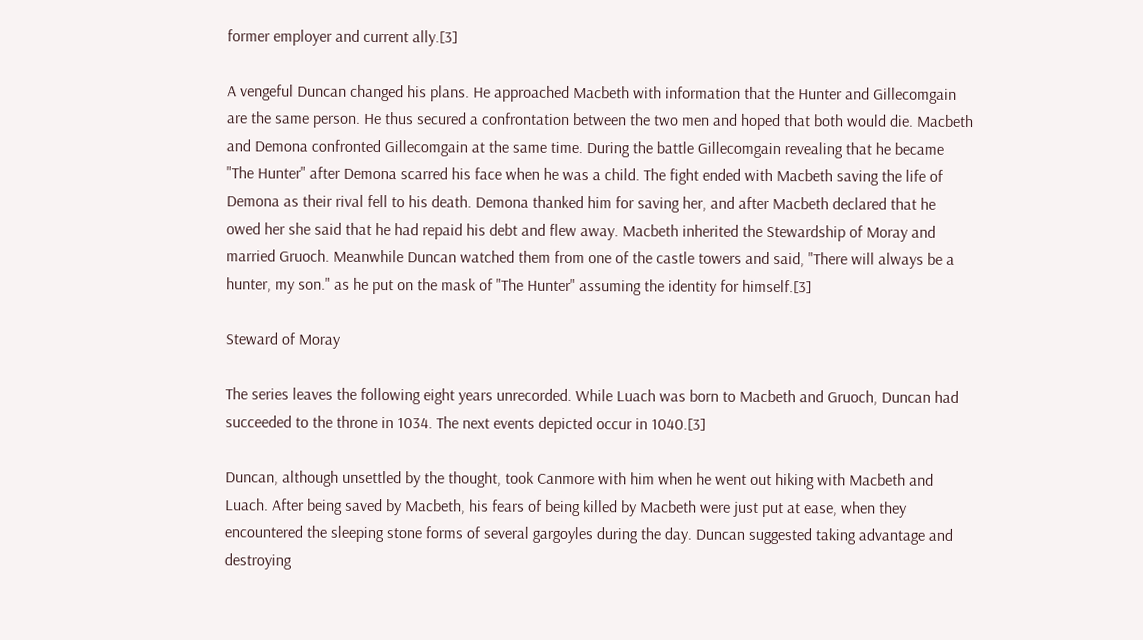former employer and current ally.[3]

A vengeful Duncan changed his plans. He approached Macbeth with information that the Hunter and Gillecomgain are the same person. He thus secured a confrontation between the two men and hoped that both would die. Macbeth and Demona confronted Gillecomgain at the same time. During the battle Gillecomgain revealing that he became "The Hunter" after Demona scarred his face when he was a child. The fight ended with Macbeth saving the life of Demona as their rival fell to his death. Demona thanked him for saving her, and after Macbeth declared that he owed her she said that he had repaid his debt and flew away. Macbeth inherited the Stewardship of Moray and married Gruoch. Meanwhile Duncan watched them from one of the castle towers and said, "There will always be a hunter, my son." as he put on the mask of "The Hunter" assuming the identity for himself.[3]

Steward of Moray

The series leaves the following eight years unrecorded. While Luach was born to Macbeth and Gruoch, Duncan had succeeded to the throne in 1034. The next events depicted occur in 1040.[3]

Duncan, although unsettled by the thought, took Canmore with him when he went out hiking with Macbeth and Luach. After being saved by Macbeth, his fears of being killed by Macbeth were just put at ease, when they encountered the sleeping stone forms of several gargoyles during the day. Duncan suggested taking advantage and destroying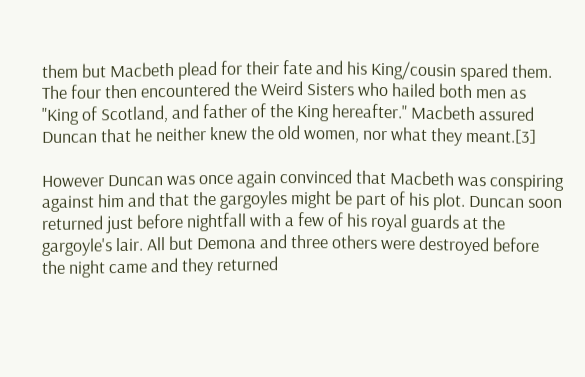them but Macbeth plead for their fate and his King/cousin spared them. The four then encountered the Weird Sisters who hailed both men as "King of Scotland, and father of the King hereafter." Macbeth assured Duncan that he neither knew the old women, nor what they meant.[3]

However Duncan was once again convinced that Macbeth was conspiring against him and that the gargoyles might be part of his plot. Duncan soon returned just before nightfall with a few of his royal guards at the gargoyle's lair. All but Demona and three others were destroyed before the night came and they returned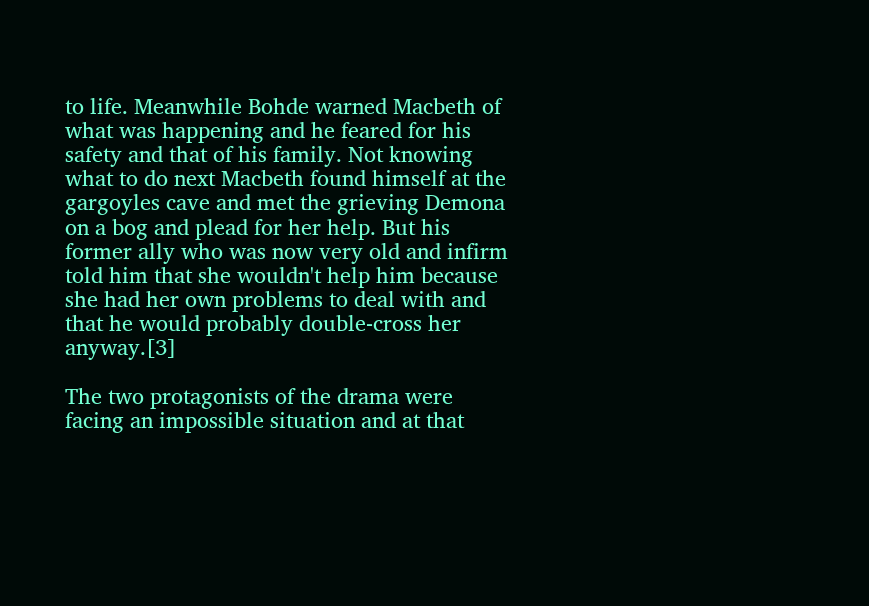to life. Meanwhile Bohde warned Macbeth of what was happening and he feared for his safety and that of his family. Not knowing what to do next Macbeth found himself at the gargoyles cave and met the grieving Demona on a bog and plead for her help. But his former ally who was now very old and infirm told him that she wouldn't help him because she had her own problems to deal with and that he would probably double-cross her anyway.[3]

The two protagonists of the drama were facing an impossible situation and at that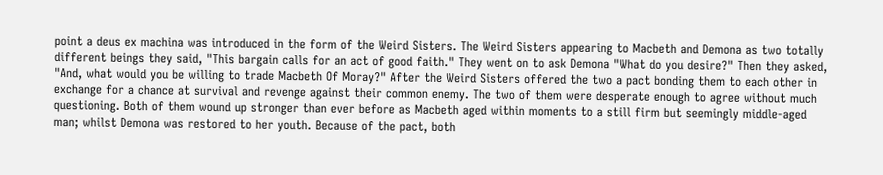point a deus ex machina was introduced in the form of the Weird Sisters. The Weird Sisters appearing to Macbeth and Demona as two totally different beings they said, "This bargain calls for an act of good faith." They went on to ask Demona "What do you desire?" Then they asked, "And, what would you be willing to trade Macbeth Of Moray?" After the Weird Sisters offered the two a pact bonding them to each other in exchange for a chance at survival and revenge against their common enemy. The two of them were desperate enough to agree without much questioning. Both of them wound up stronger than ever before as Macbeth aged within moments to a still firm but seemingly middle-aged man; whilst Demona was restored to her youth. Because of the pact, both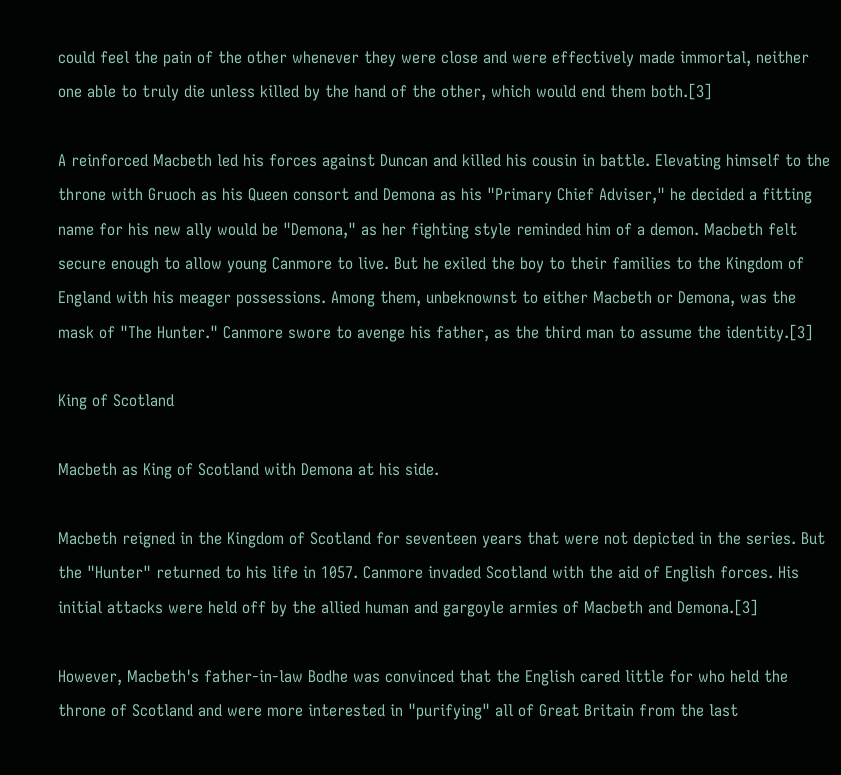could feel the pain of the other whenever they were close and were effectively made immortal, neither one able to truly die unless killed by the hand of the other, which would end them both.[3]

A reinforced Macbeth led his forces against Duncan and killed his cousin in battle. Elevating himself to the throne with Gruoch as his Queen consort and Demona as his "Primary Chief Adviser," he decided a fitting name for his new ally would be "Demona," as her fighting style reminded him of a demon. Macbeth felt secure enough to allow young Canmore to live. But he exiled the boy to their families to the Kingdom of England with his meager possessions. Among them, unbeknownst to either Macbeth or Demona, was the mask of "The Hunter." Canmore swore to avenge his father, as the third man to assume the identity.[3]

King of Scotland

Macbeth as King of Scotland with Demona at his side.

Macbeth reigned in the Kingdom of Scotland for seventeen years that were not depicted in the series. But the "Hunter" returned to his life in 1057. Canmore invaded Scotland with the aid of English forces. His initial attacks were held off by the allied human and gargoyle armies of Macbeth and Demona.[3]

However, Macbeth's father-in-law Bodhe was convinced that the English cared little for who held the throne of Scotland and were more interested in "purifying" all of Great Britain from the last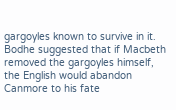gargoyles known to survive in it. Bodhe suggested that if Macbeth removed the gargoyles himself, the English would abandon Canmore to his fate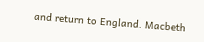and return to England. Macbeth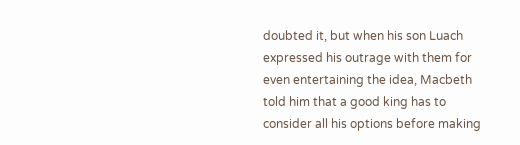doubted it, but when his son Luach expressed his outrage with them for even entertaining the idea, Macbeth told him that a good king has to consider all his options before making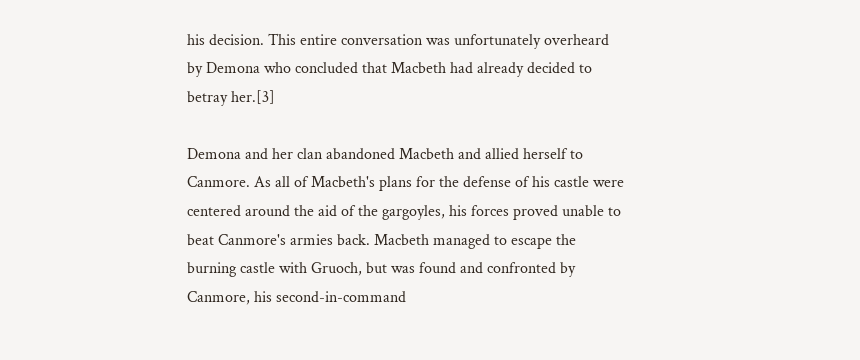his decision. This entire conversation was unfortunately overheard by Demona who concluded that Macbeth had already decided to betray her.[3]

Demona and her clan abandoned Macbeth and allied herself to Canmore. As all of Macbeth's plans for the defense of his castle were centered around the aid of the gargoyles, his forces proved unable to beat Canmore's armies back. Macbeth managed to escape the burning castle with Gruoch, but was found and confronted by Canmore, his second-in-command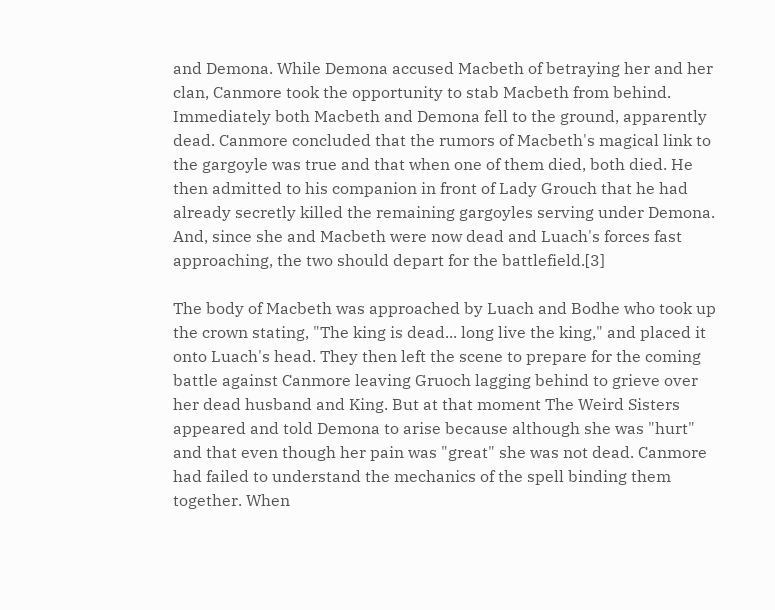and Demona. While Demona accused Macbeth of betraying her and her clan, Canmore took the opportunity to stab Macbeth from behind. Immediately both Macbeth and Demona fell to the ground, apparently dead. Canmore concluded that the rumors of Macbeth's magical link to the gargoyle was true and that when one of them died, both died. He then admitted to his companion in front of Lady Grouch that he had already secretly killed the remaining gargoyles serving under Demona. And, since she and Macbeth were now dead and Luach's forces fast approaching, the two should depart for the battlefield.[3]

The body of Macbeth was approached by Luach and Bodhe who took up the crown stating, "The king is dead... long live the king," and placed it onto Luach's head. They then left the scene to prepare for the coming battle against Canmore leaving Gruoch lagging behind to grieve over her dead husband and King. But at that moment The Weird Sisters appeared and told Demona to arise because although she was "hurt" and that even though her pain was "great" she was not dead. Canmore had failed to understand the mechanics of the spell binding them together. When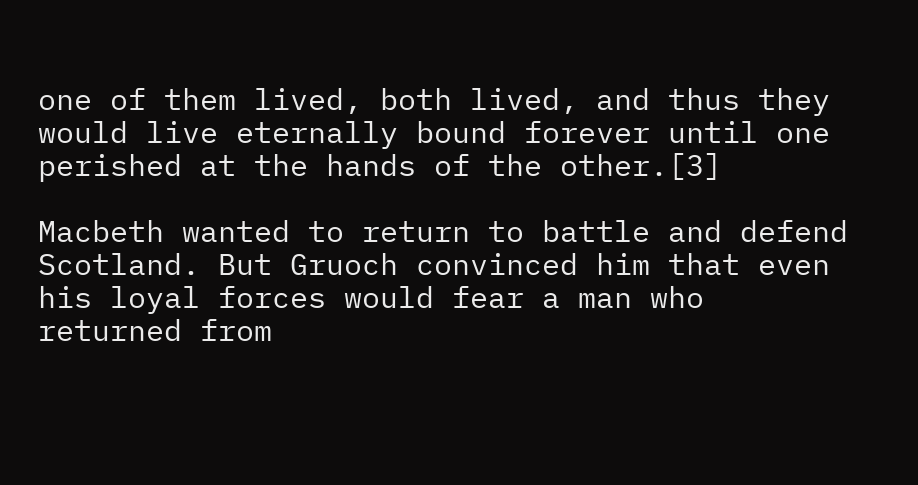one of them lived, both lived, and thus they would live eternally bound forever until one perished at the hands of the other.[3]

Macbeth wanted to return to battle and defend Scotland. But Gruoch convinced him that even his loyal forces would fear a man who returned from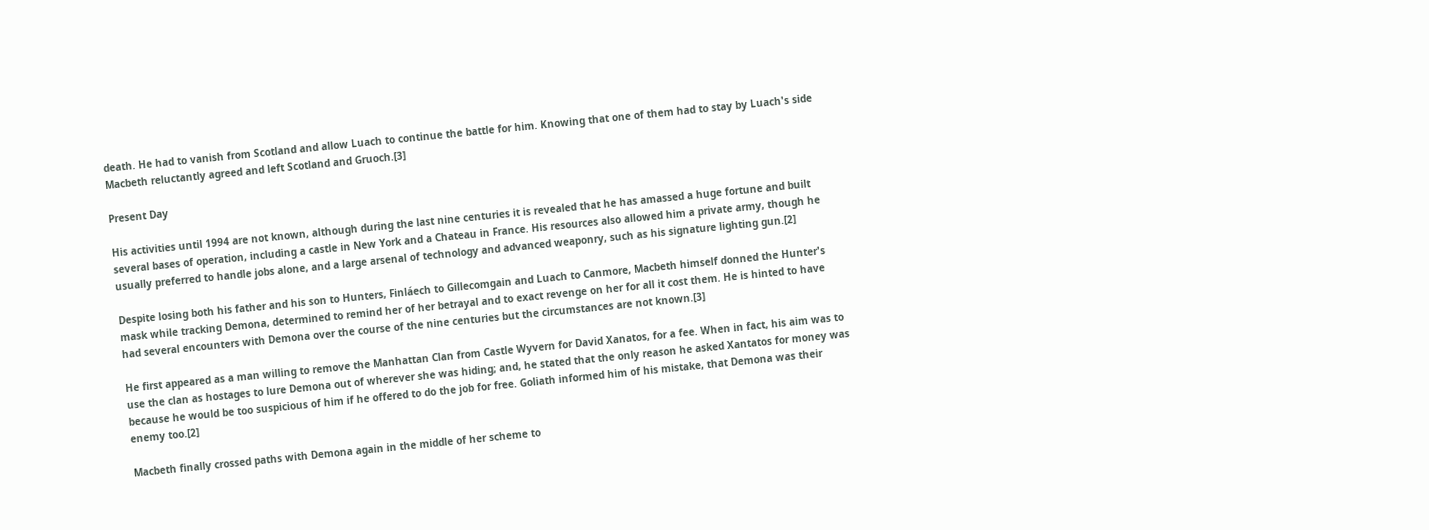death. He had to vanish from Scotland and allow Luach to continue the battle for him. Knowing that one of them had to stay by Luach's side Macbeth reluctantly agreed and left Scotland and Gruoch.[3]

Present Day

His activities until 1994 are not known, although during the last nine centuries it is revealed that he has amassed a huge fortune and built several bases of operation, including a castle in New York and a Chateau in France. His resources also allowed him a private army, though he usually preferred to handle jobs alone, and a large arsenal of technology and advanced weaponry, such as his signature lighting gun.[2]

Despite losing both his father and his son to Hunters, Finláech to Gillecomgain and Luach to Canmore, Macbeth himself donned the Hunter's mask while tracking Demona, determined to remind her of her betrayal and to exact revenge on her for all it cost them. He is hinted to have had several encounters with Demona over the course of the nine centuries but the circumstances are not known.[3]

He first appeared as a man willing to remove the Manhattan Clan from Castle Wyvern for David Xanatos, for a fee. When in fact, his aim was to use the clan as hostages to lure Demona out of wherever she was hiding; and, he stated that the only reason he asked Xantatos for money was because he would be too suspicious of him if he offered to do the job for free. Goliath informed him of his mistake, that Demona was their enemy too.[2]

Macbeth finally crossed paths with Demona again in the middle of her scheme to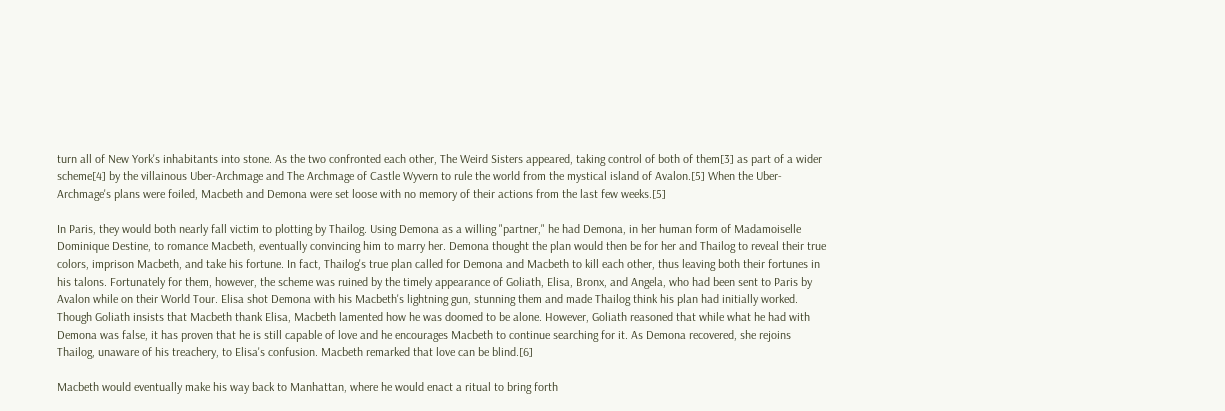turn all of New York's inhabitants into stone. As the two confronted each other, The Weird Sisters appeared, taking control of both of them[3] as part of a wider scheme[4] by the villainous Uber-Archmage and The Archmage of Castle Wyvern to rule the world from the mystical island of Avalon.[5] When the Uber-Archmage's plans were foiled, Macbeth and Demona were set loose with no memory of their actions from the last few weeks.[5]

In Paris, they would both nearly fall victim to plotting by Thailog. Using Demona as a willing "partner," he had Demona, in her human form of Madamoiselle Dominique Destine, to romance Macbeth, eventually convincing him to marry her. Demona thought the plan would then be for her and Thailog to reveal their true colors, imprison Macbeth, and take his fortune. In fact, Thailog's true plan called for Demona and Macbeth to kill each other, thus leaving both their fortunes in his talons. Fortunately for them, however, the scheme was ruined by the timely appearance of Goliath, Elisa, Bronx, and Angela, who had been sent to Paris by Avalon while on their World Tour. Elisa shot Demona with his Macbeth's lightning gun, stunning them and made Thailog think his plan had initially worked. Though Goliath insists that Macbeth thank Elisa, Macbeth lamented how he was doomed to be alone. However, Goliath reasoned that while what he had with Demona was false, it has proven that he is still capable of love and he encourages Macbeth to continue searching for it. As Demona recovered, she rejoins Thailog, unaware of his treachery, to Elisa's confusion. Macbeth remarked that love can be blind.[6]

Macbeth would eventually make his way back to Manhattan, where he would enact a ritual to bring forth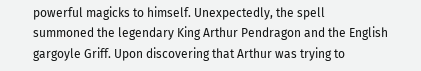powerful magicks to himself. Unexpectedly, the spell summoned the legendary King Arthur Pendragon and the English gargoyle Griff. Upon discovering that Arthur was trying to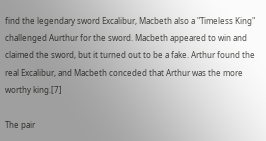find the legendary sword Excalibur, Macbeth also a "Timeless King" challenged Aurthur for the sword. Macbeth appeared to win and claimed the sword, but it turned out to be a fake. Arthur found the real Excalibur, and Macbeth conceded that Arthur was the more worthy king.[7]

The pair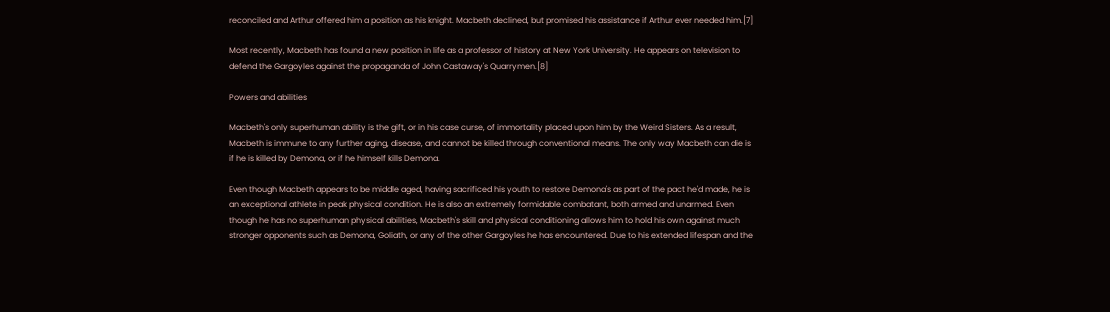reconciled and Arthur offered him a position as his knight. Macbeth declined, but promised his assistance if Arthur ever needed him.[7]

Most recently, Macbeth has found a new position in life as a professor of history at New York University. He appears on television to defend the Gargoyles against the propaganda of John Castaway's Quarrymen.[8]

Powers and abilities

Macbeth's only superhuman ability is the gift, or in his case curse, of immortality placed upon him by the Weird Sisters. As a result, Macbeth is immune to any further aging, disease, and cannot be killed through conventional means. The only way Macbeth can die is if he is killed by Demona, or if he himself kills Demona.

Even though Macbeth appears to be middle aged, having sacrificed his youth to restore Demona's as part of the pact he'd made, he is an exceptional athlete in peak physical condition. He is also an extremely formidable combatant, both armed and unarmed. Even though he has no superhuman physical abilities, Macbeth's skill and physical conditioning allows him to hold his own against much stronger opponents such as Demona, Goliath, or any of the other Gargoyles he has encountered. Due to his extended lifespan and the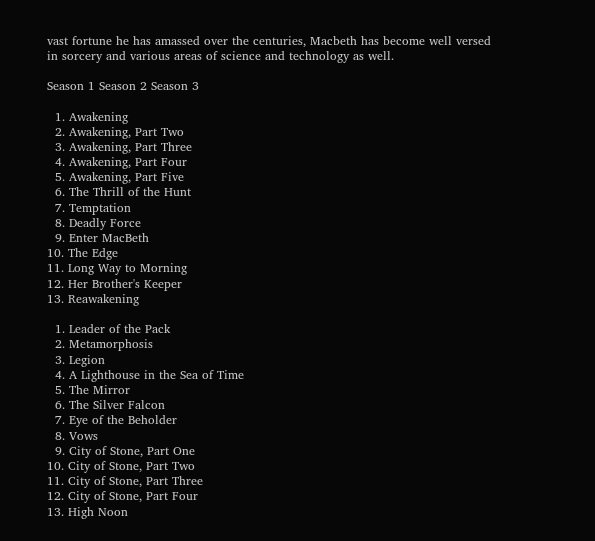vast fortune he has amassed over the centuries, Macbeth has become well versed in sorcery and various areas of science and technology as well.

Season 1 Season 2 Season 3

  1. Awakening
  2. Awakening, Part Two
  3. Awakening, Part Three
  4. Awakening, Part Four
  5. Awakening, Part Five
  6. The Thrill of the Hunt
  7. Temptation
  8. Deadly Force
  9. Enter MacBeth
10. The Edge
11. Long Way to Morning
12. Her Brother's Keeper
13. Reawakening

  1. Leader of the Pack
  2. Metamorphosis
  3. Legion
  4. A Lighthouse in the Sea of Time
  5. The Mirror
  6. The Silver Falcon
  7. Eye of the Beholder
  8. Vows
  9. City of Stone, Part One
10. City of Stone, Part Two
11. City of Stone, Part Three
12. City of Stone, Part Four
13. High Noon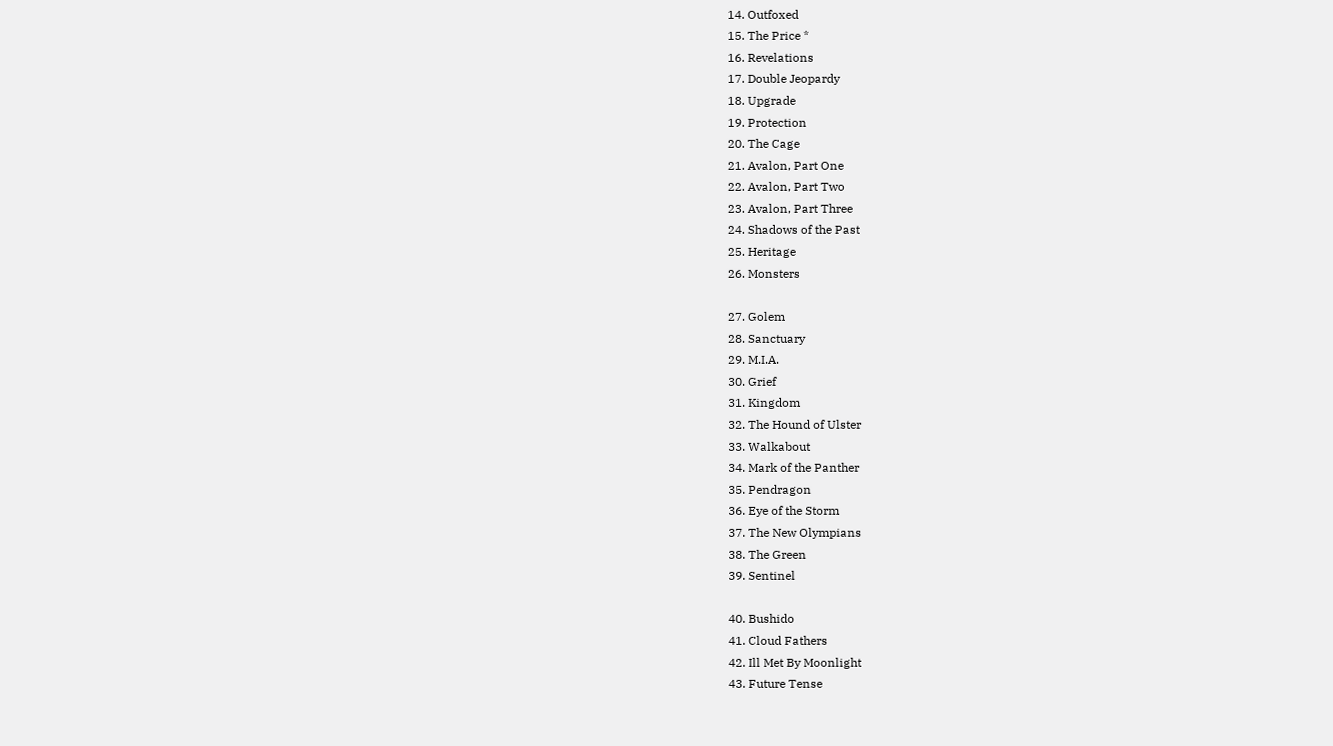14. Outfoxed
15. The Price *
16. Revelations
17. Double Jeopardy
18. Upgrade
19. Protection
20. The Cage
21. Avalon, Part One
22. Avalon, Part Two
23. Avalon, Part Three
24. Shadows of the Past
25. Heritage
26. Monsters

27. Golem
28. Sanctuary
29. M.I.A.
30. Grief
31. Kingdom
32. The Hound of Ulster
33. Walkabout
34. Mark of the Panther
35. Pendragon
36. Eye of the Storm
37. The New Olympians
38. The Green
39. Sentinel

40. Bushido
41. Cloud Fathers
42. Ill Met By Moonlight
43. Future Tense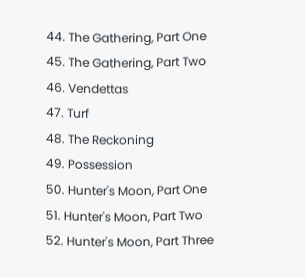44. The Gathering, Part One
45. The Gathering, Part Two
46. Vendettas
47. Turf
48. The Reckoning
49. Possession
50. Hunter's Moon, Part One
51. Hunter's Moon, Part Two
52. Hunter's Moon, Part Three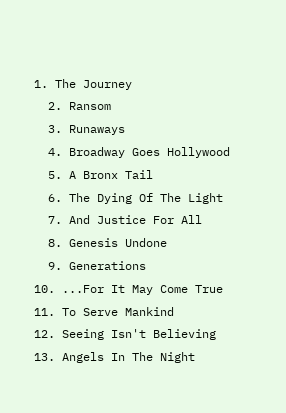1. The Journey
  2. Ransom
  3. Runaways
  4. Broadway Goes Hollywood
  5. A Bronx Tail
  6. The Dying Of The Light
  7. And Justice For All
  8. Genesis Undone
  9. Generations
10. ...For It May Come True
11. To Serve Mankind
12. Seeing Isn't Believing
13. Angels In The Night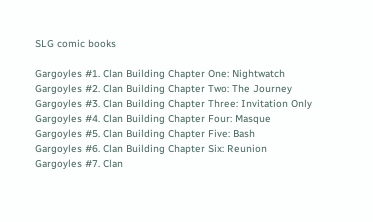SLG comic books

Gargoyles #1. Clan Building Chapter One: Nightwatch
Gargoyles #2. Clan Building Chapter Two: The Journey
Gargoyles #3. Clan Building Chapter Three: Invitation Only
Gargoyles #4. Clan Building Chapter Four: Masque
Gargoyles #5. Clan Building Chapter Five: Bash
Gargoyles #6. Clan Building Chapter Six: Reunion
Gargoyles #7. Clan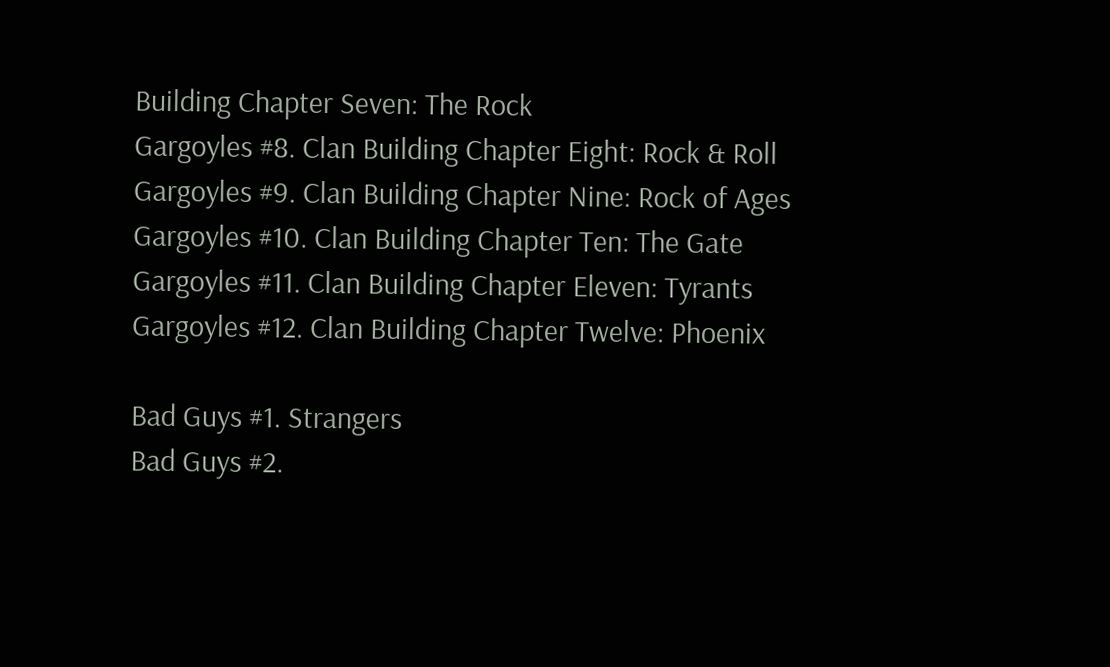Building Chapter Seven: The Rock
Gargoyles #8. Clan Building Chapter Eight: Rock & Roll
Gargoyles #9. Clan Building Chapter Nine: Rock of Ages
Gargoyles #10. Clan Building Chapter Ten: The Gate
Gargoyles #11. Clan Building Chapter Eleven: Tyrants
Gargoyles #12. Clan Building Chapter Twelve: Phoenix

Bad Guys #1. Strangers
Bad Guys #2.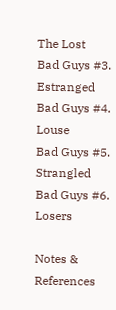The Lost
Bad Guys #3. Estranged
Bad Guys #4. Louse
Bad Guys #5. Strangled
Bad Guys #6. Losers

Notes & References